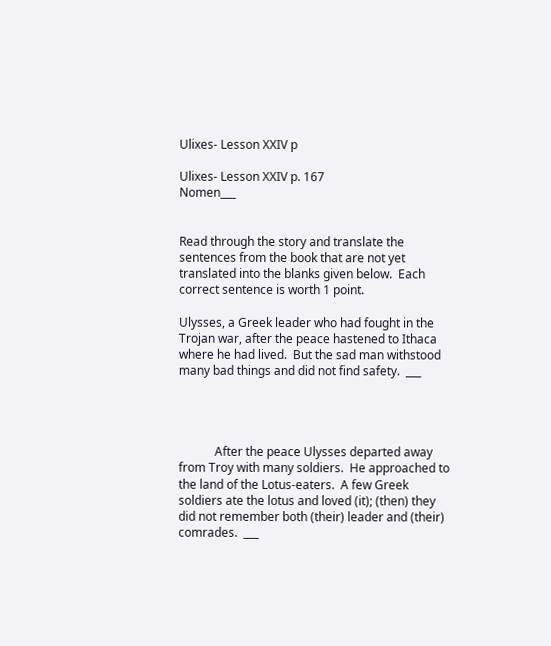Ulixes- Lesson XXIV p

Ulixes- Lesson XXIV p. 167                                       Nomen___


Read through the story and translate the sentences from the book that are not yet translated into the blanks given below.  Each correct sentence is worth 1 point.

Ulysses, a Greek leader who had fought in the Trojan war, after the peace hastened to Ithaca where he had lived.  But the sad man withstood many bad things and did not find safety.  ___




            After the peace Ulysses departed away from Troy with many soldiers.  He approached to the land of the Lotus-eaters.  A few Greek soldiers ate the lotus and loved (it); (then) they did not remember both (their) leader and (their) comrades.  ___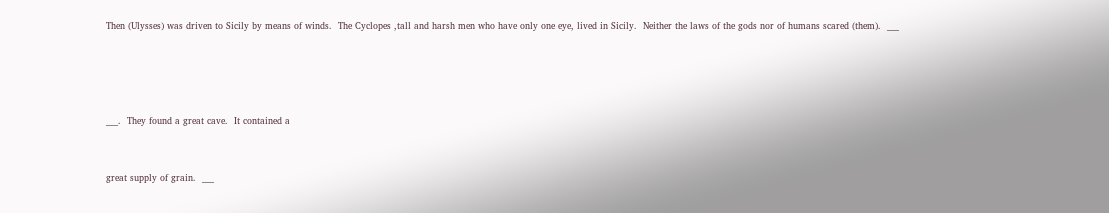Then (Ulysses) was driven to Sicily by means of winds.  The Cyclopes ,tall and harsh men who have only one eye, lived in Sicily.  Neither the laws of the gods nor of humans scared (them).  ___




___.  They found a great cave.  It contained a


great supply of grain.  ___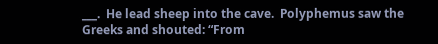___.  He lead sheep into the cave.  Polyphemus saw the Greeks and shouted: “From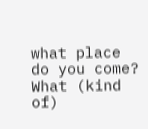what place do you come?  What (kind of)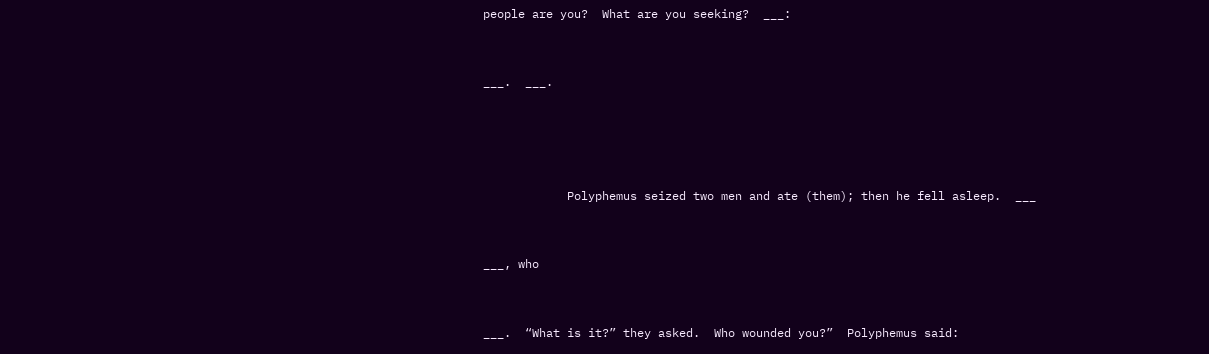people are you?  What are you seeking?  ___:


___.  ___.




            Polyphemus seized two men and ate (them); then he fell asleep.  ___


___, who


___.  “What is it?” they asked.  Who wounded you?”  Polyphemus said: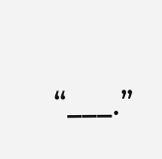“___.”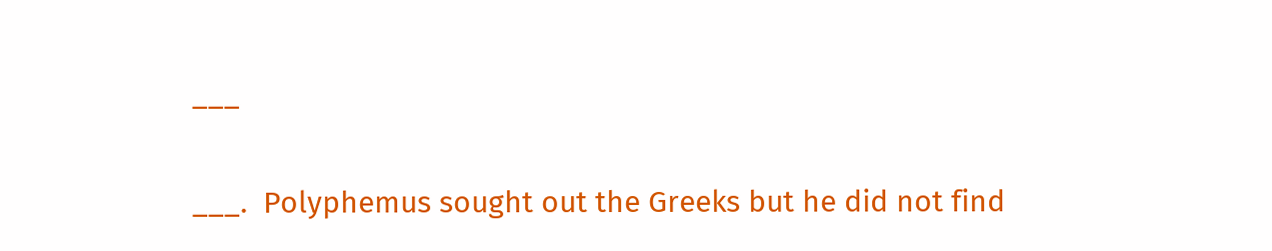___


___.  Polyphemus sought out the Greeks but he did not find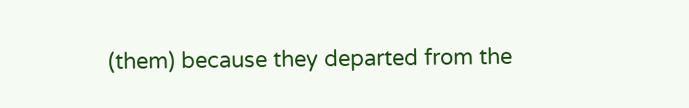(them) because they departed from the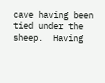cave having been tied under the sheep.  Having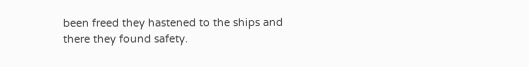been freed they hastened to the ships and there they found safety.